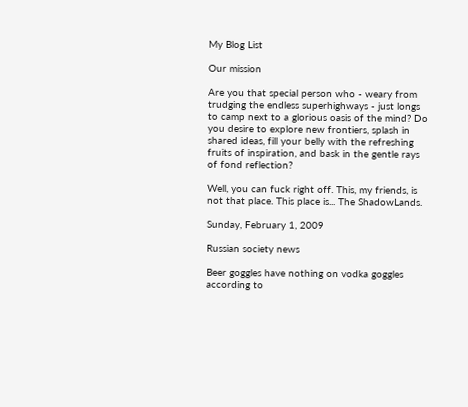My Blog List

Our mission

Are you that special person who - weary from trudging the endless superhighways - just longs to camp next to a glorious oasis of the mind? Do you desire to explore new frontiers, splash in shared ideas, fill your belly with the refreshing fruits of inspiration, and bask in the gentle rays of fond reflection?

Well, you can fuck right off. This, my friends, is not that place. This place is... The ShadowLands.

Sunday, February 1, 2009

Russian society news

Beer goggles have nothing on vodka goggles according to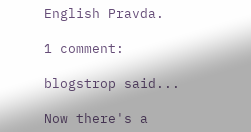English Pravda.

1 comment:

blogstrop said...

Now there's a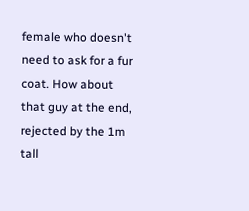female who doesn't need to ask for a fur coat. How about that guy at the end, rejected by the 1m tall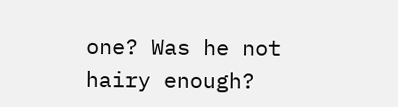one? Was he not hairy enough?